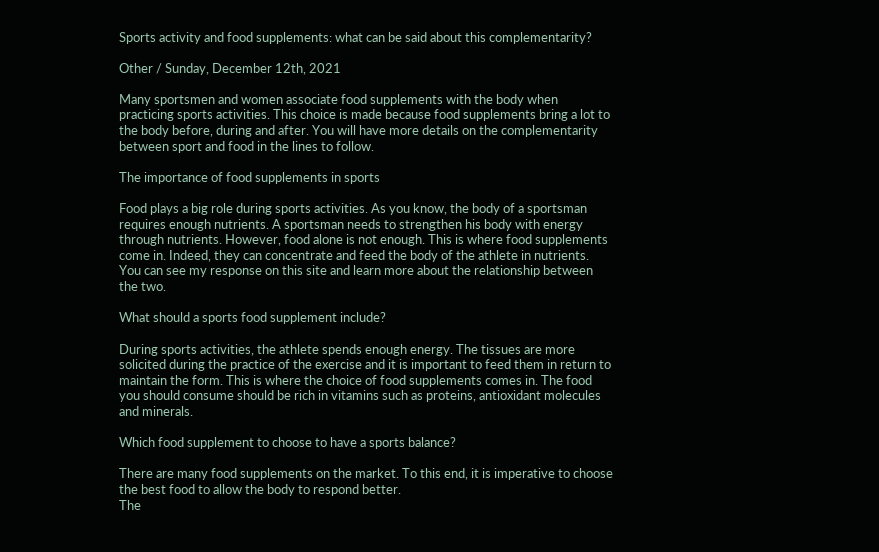Sports activity and food supplements: what can be said about this complementarity?

Other / Sunday, December 12th, 2021

Many sportsmen and women associate food supplements with the body when practicing sports activities. This choice is made because food supplements bring a lot to the body before, during and after. You will have more details on the complementarity between sport and food in the lines to follow.

The importance of food supplements in sports

Food plays a big role during sports activities. As you know, the body of a sportsman requires enough nutrients. A sportsman needs to strengthen his body with energy through nutrients. However, food alone is not enough. This is where food supplements come in. Indeed, they can concentrate and feed the body of the athlete in nutrients. You can see my response on this site and learn more about the relationship between the two.

What should a sports food supplement include?

During sports activities, the athlete spends enough energy. The tissues are more solicited during the practice of the exercise and it is important to feed them in return to maintain the form. This is where the choice of food supplements comes in. The food you should consume should be rich in vitamins such as proteins, antioxidant molecules and minerals.

Which food supplement to choose to have a sports balance?

There are many food supplements on the market. To this end, it is imperative to choose the best food to allow the body to respond better.
The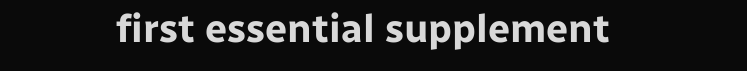first essential supplement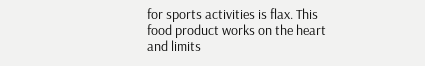for sports activities is flax. This food product works on the heart and limits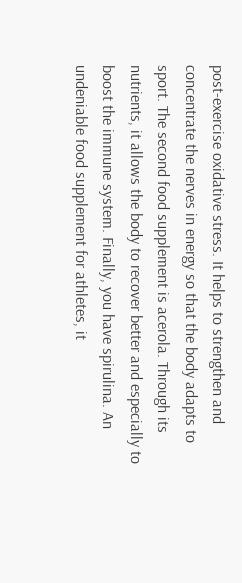post-exercise oxidative stress. It helps to strengthen and concentrate the nerves in energy so that the body adapts to sport. The second food supplement is acerola. Through its nutrients, it allows the body to recover better and especially to boost the immune system. Finally, you have spirulina. An undeniable food supplement for athletes, it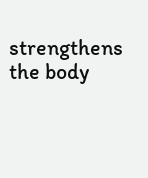strengthens the body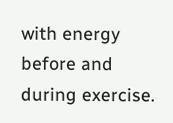with energy before and during exercise.